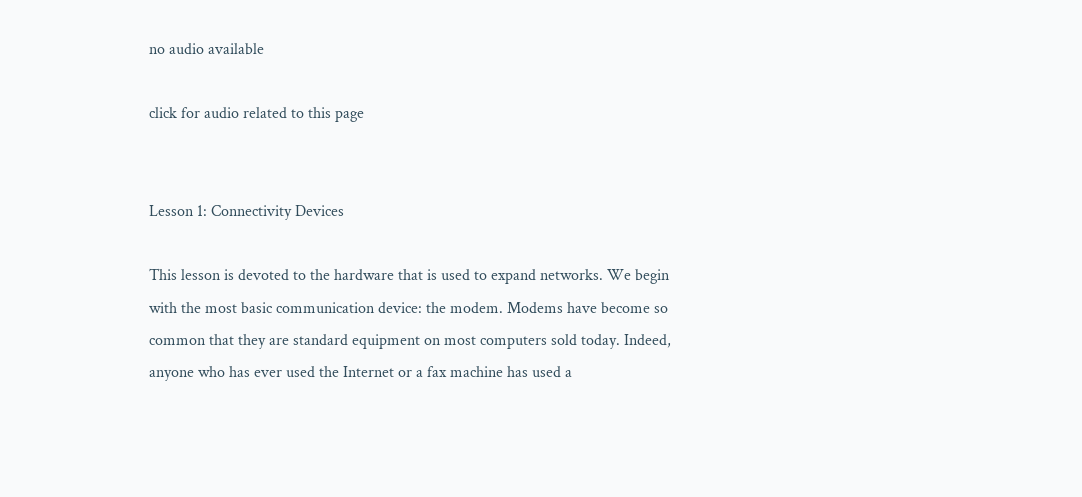no audio available

click for audio related to this page


Lesson 1: Connectivity Devices

This lesson is devoted to the hardware that is used to expand networks. We begin with the most basic communication device: the modem. Modems have become so common that they are standard equipment on most computers sold today. Indeed, anyone who has ever used the Internet or a fax machine has used a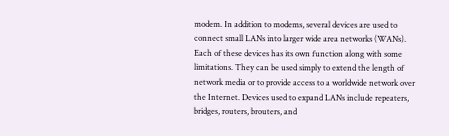modem. In addition to modems, several devices are used to connect small LANs into larger wide area networks (WANs). Each of these devices has its own function along with some limitations. They can be used simply to extend the length of network media or to provide access to a worldwide network over the Internet. Devices used to expand LANs include repeaters, bridges, routers, brouters, and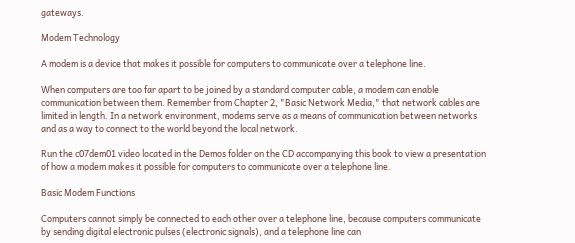gateways.

Modem Technology

A modem is a device that makes it possible for computers to communicate over a telephone line.

When computers are too far apart to be joined by a standard computer cable, a modem can enable communication between them. Remember from Chapter 2, "Basic Network Media," that network cables are limited in length. In a network environment, modems serve as a means of communication between networks and as a way to connect to the world beyond the local network.

Run the c07dem01 video located in the Demos folder on the CD accompanying this book to view a presentation of how a modem makes it possible for computers to communicate over a telephone line.

Basic Modem Functions

Computers cannot simply be connected to each other over a telephone line, because computers communicate by sending digital electronic pulses (electronic signals), and a telephone line can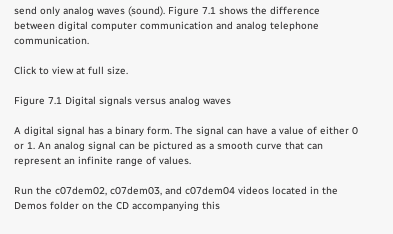send only analog waves (sound). Figure 7.1 shows the difference between digital computer communication and analog telephone communication.

Click to view at full size.

Figure 7.1 Digital signals versus analog waves

A digital signal has a binary form. The signal can have a value of either 0 or 1. An analog signal can be pictured as a smooth curve that can represent an infinite range of values.

Run the c07dem02, c07dem03, and c07dem04 videos located in the Demos folder on the CD accompanying this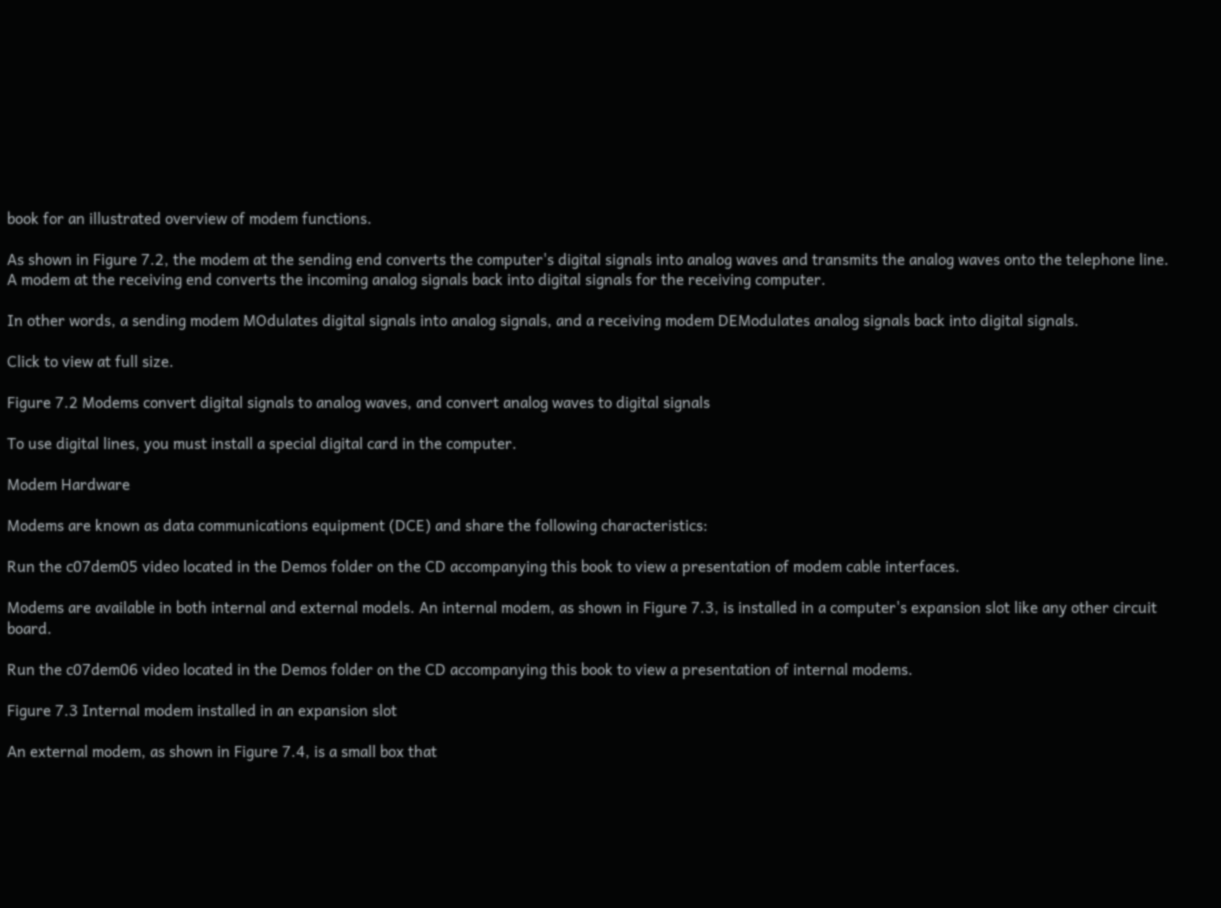book for an illustrated overview of modem functions.

As shown in Figure 7.2, the modem at the sending end converts the computer's digital signals into analog waves and transmits the analog waves onto the telephone line. A modem at the receiving end converts the incoming analog signals back into digital signals for the receiving computer.

In other words, a sending modem MOdulates digital signals into analog signals, and a receiving modem DEModulates analog signals back into digital signals.

Click to view at full size.

Figure 7.2 Modems convert digital signals to analog waves, and convert analog waves to digital signals

To use digital lines, you must install a special digital card in the computer.

Modem Hardware

Modems are known as data communications equipment (DCE) and share the following characteristics:

Run the c07dem05 video located in the Demos folder on the CD accompanying this book to view a presentation of modem cable interfaces.

Modems are available in both internal and external models. An internal modem, as shown in Figure 7.3, is installed in a computer's expansion slot like any other circuit board.

Run the c07dem06 video located in the Demos folder on the CD accompanying this book to view a presentation of internal modems.

Figure 7.3 Internal modem installed in an expansion slot

An external modem, as shown in Figure 7.4, is a small box that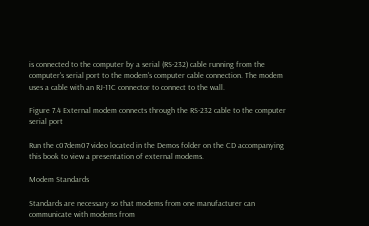is connected to the computer by a serial (RS-232) cable running from the computer's serial port to the modem's computer cable connection. The modem uses a cable with an RJ-11C connector to connect to the wall.

Figure 7.4 External modem connects through the RS-232 cable to the computer serial port

Run the c07dem07 video located in the Demos folder on the CD accompanying this book to view a presentation of external modems.

Modem Standards

Standards are necessary so that modems from one manufacturer can communicate with modems from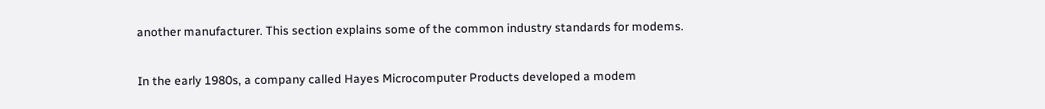another manufacturer. This section explains some of the common industry standards for modems.


In the early 1980s, a company called Hayes Microcomputer Products developed a modem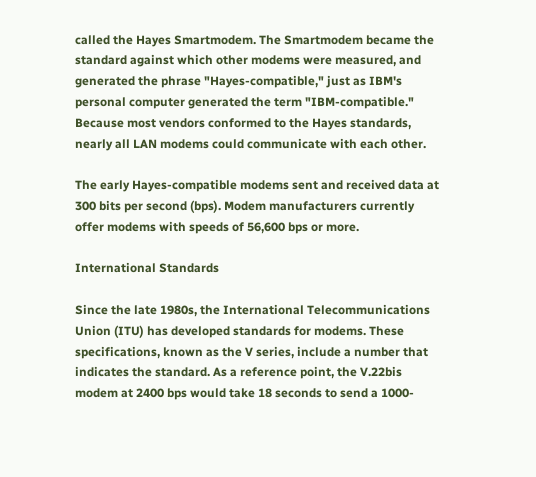called the Hayes Smartmodem. The Smartmodem became the standard against which other modems were measured, and generated the phrase "Hayes-compatible," just as IBM's personal computer generated the term "IBM-compatible." Because most vendors conformed to the Hayes standards, nearly all LAN modems could communicate with each other.

The early Hayes-compatible modems sent and received data at 300 bits per second (bps). Modem manufacturers currently offer modems with speeds of 56,600 bps or more.

International Standards

Since the late 1980s, the International Telecommunications Union (ITU) has developed standards for modems. These specifications, known as the V series, include a number that indicates the standard. As a reference point, the V.22bis modem at 2400 bps would take 18 seconds to send a 1000-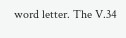word letter. The V.34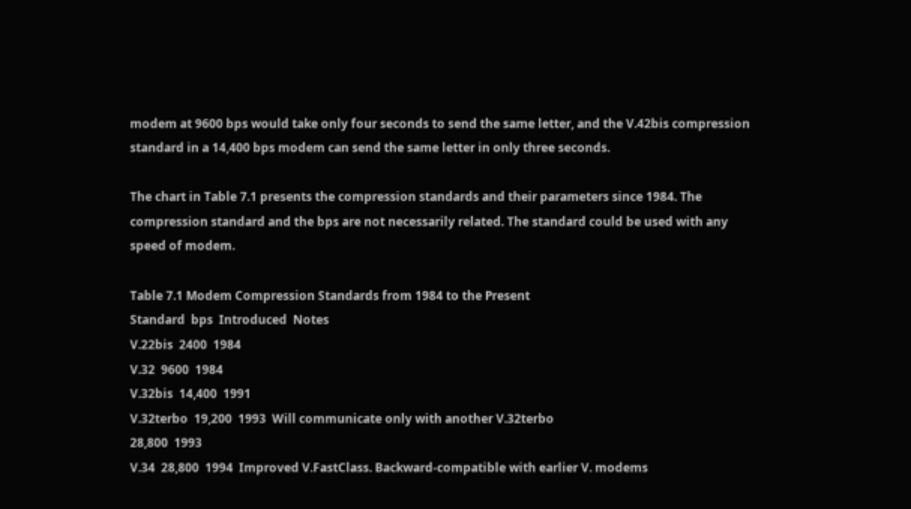modem at 9600 bps would take only four seconds to send the same letter, and the V.42bis compression standard in a 14,400 bps modem can send the same letter in only three seconds.

The chart in Table 7.1 presents the compression standards and their parameters since 1984. The compression standard and the bps are not necessarily related. The standard could be used with any speed of modem.

Table 7.1 Modem Compression Standards from 1984 to the Present
Standard  bps  Introduced  Notes
V.22bis  2400  1984
V.32  9600  1984
V.32bis  14,400  1991
V.32terbo  19,200  1993  Will communicate only with another V.32terbo
28,800  1993
V.34  28,800  1994  Improved V.FastClass. Backward-compatible with earlier V. modems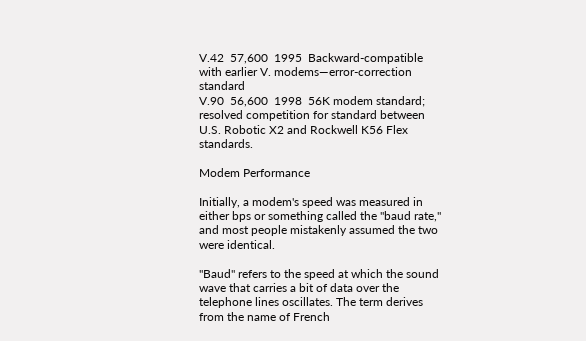V.42  57,600  1995  Backward-compatible with earlier V. modems—error-correction standard
V.90  56,600  1998  56K modem standard; resolved competition for standard between U.S. Robotic X2 and Rockwell K56 Flex standards.

Modem Performance

Initially, a modem's speed was measured in either bps or something called the "baud rate," and most people mistakenly assumed the two were identical.

"Baud" refers to the speed at which the sound wave that carries a bit of data over the telephone lines oscillates. The term derives from the name of French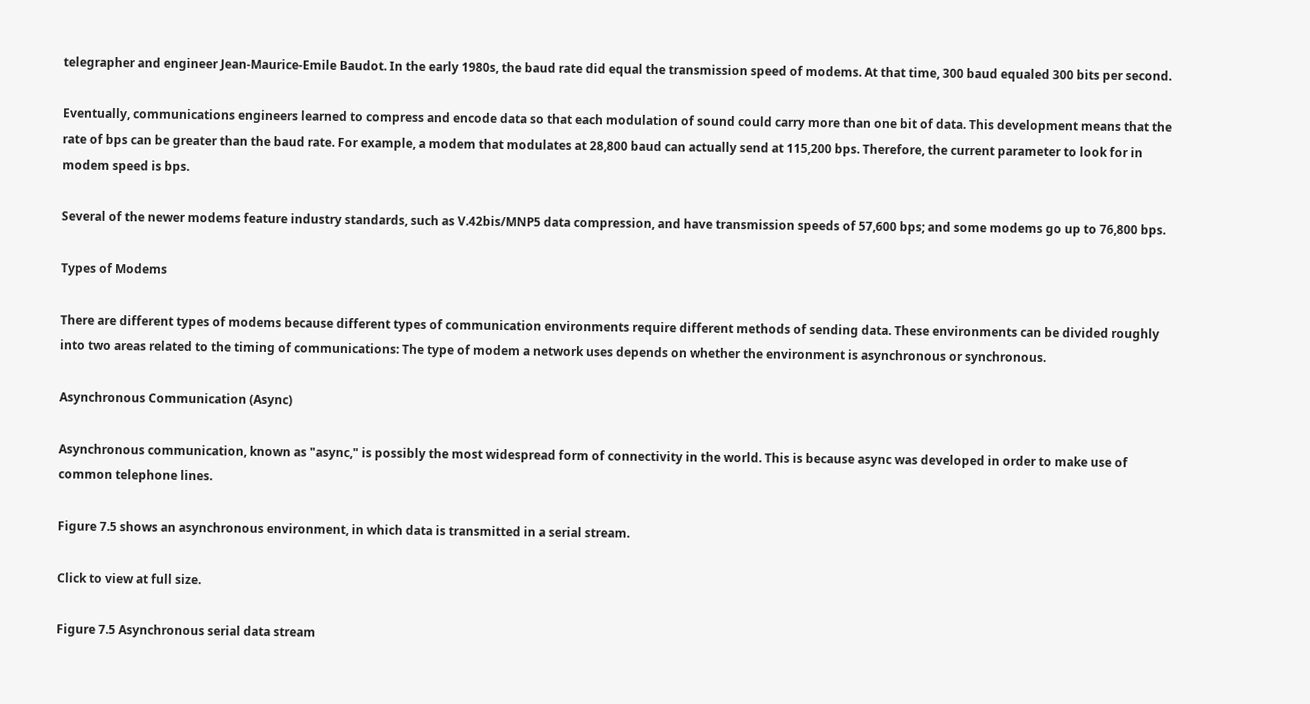telegrapher and engineer Jean-Maurice-Emile Baudot. In the early 1980s, the baud rate did equal the transmission speed of modems. At that time, 300 baud equaled 300 bits per second.

Eventually, communications engineers learned to compress and encode data so that each modulation of sound could carry more than one bit of data. This development means that the rate of bps can be greater than the baud rate. For example, a modem that modulates at 28,800 baud can actually send at 115,200 bps. Therefore, the current parameter to look for in modem speed is bps.

Several of the newer modems feature industry standards, such as V.42bis/MNP5 data compression, and have transmission speeds of 57,600 bps; and some modems go up to 76,800 bps.

Types of Modems

There are different types of modems because different types of communication environments require different methods of sending data. These environments can be divided roughly into two areas related to the timing of communications: The type of modem a network uses depends on whether the environment is asynchronous or synchronous.

Asynchronous Communication (Async)

Asynchronous communication, known as "async," is possibly the most widespread form of connectivity in the world. This is because async was developed in order to make use of common telephone lines.

Figure 7.5 shows an asynchronous environment, in which data is transmitted in a serial stream.

Click to view at full size.

Figure 7.5 Asynchronous serial data stream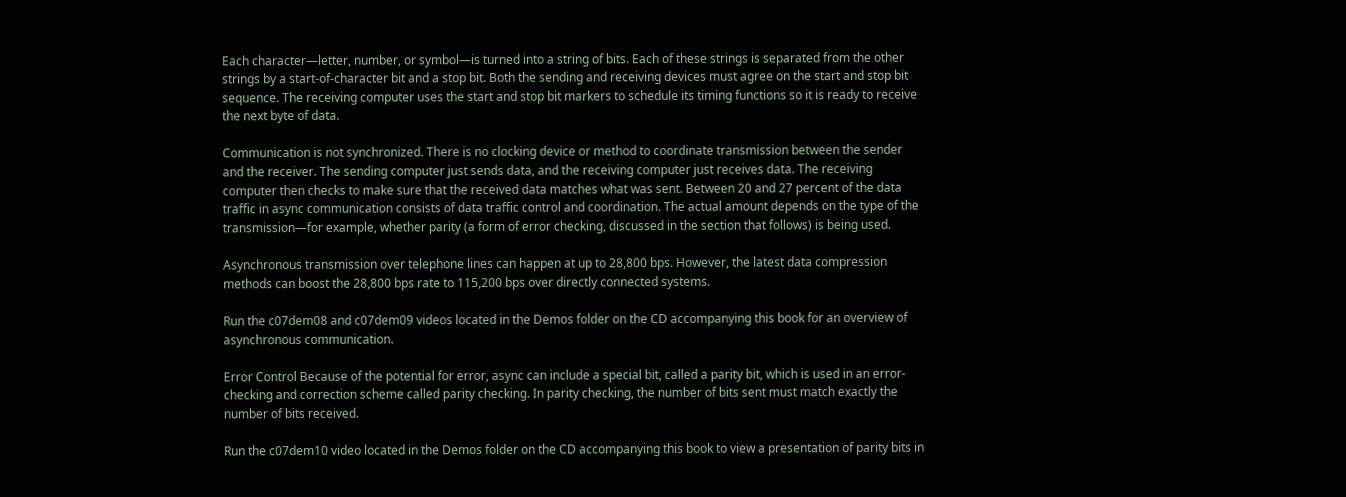Each character—letter, number, or symbol—is turned into a string of bits. Each of these strings is separated from the other strings by a start-of-character bit and a stop bit. Both the sending and receiving devices must agree on the start and stop bit sequence. The receiving computer uses the start and stop bit markers to schedule its timing functions so it is ready to receive the next byte of data.

Communication is not synchronized. There is no clocking device or method to coordinate transmission between the sender and the receiver. The sending computer just sends data, and the receiving computer just receives data. The receiving computer then checks to make sure that the received data matches what was sent. Between 20 and 27 percent of the data traffic in async communication consists of data traffic control and coordination. The actual amount depends on the type of the transmission—for example, whether parity (a form of error checking, discussed in the section that follows) is being used.

Asynchronous transmission over telephone lines can happen at up to 28,800 bps. However, the latest data compression methods can boost the 28,800 bps rate to 115,200 bps over directly connected systems.

Run the c07dem08 and c07dem09 videos located in the Demos folder on the CD accompanying this book for an overview of asynchronous communication.

Error Control Because of the potential for error, async can include a special bit, called a parity bit, which is used in an error-checking and correction scheme called parity checking. In parity checking, the number of bits sent must match exactly the number of bits received.

Run the c07dem10 video located in the Demos folder on the CD accompanying this book to view a presentation of parity bits in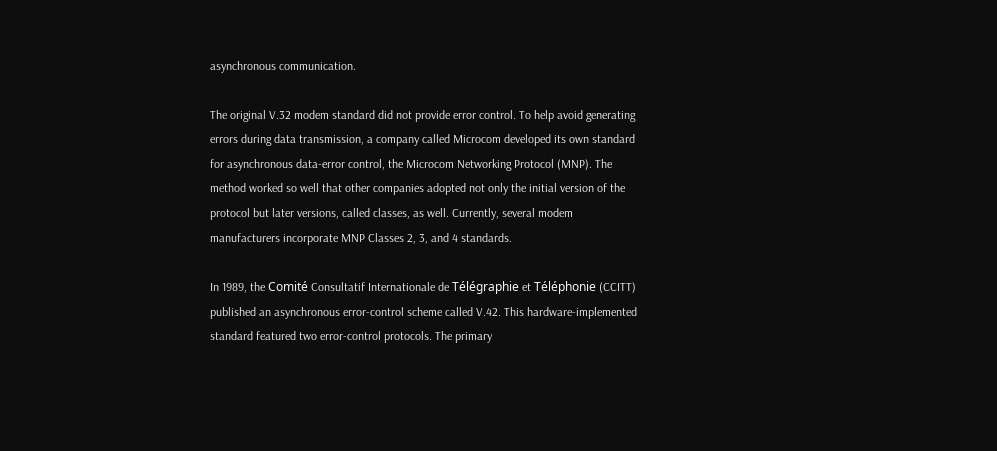asynchronous communication.

The original V.32 modem standard did not provide error control. To help avoid generating errors during data transmission, a company called Microcom developed its own standard for asynchronous data-error control, the Microcom Networking Protocol (MNP). The method worked so well that other companies adopted not only the initial version of the protocol but later versions, called classes, as well. Currently, several modem manufacturers incorporate MNP Classes 2, 3, and 4 standards.

In 1989, the Comité Consultatif Internationale de Télégraphie et Téléphonie (CCITT) published an asynchronous error-control scheme called V.42. This hardware-implemented standard featured two error-control protocols. The primary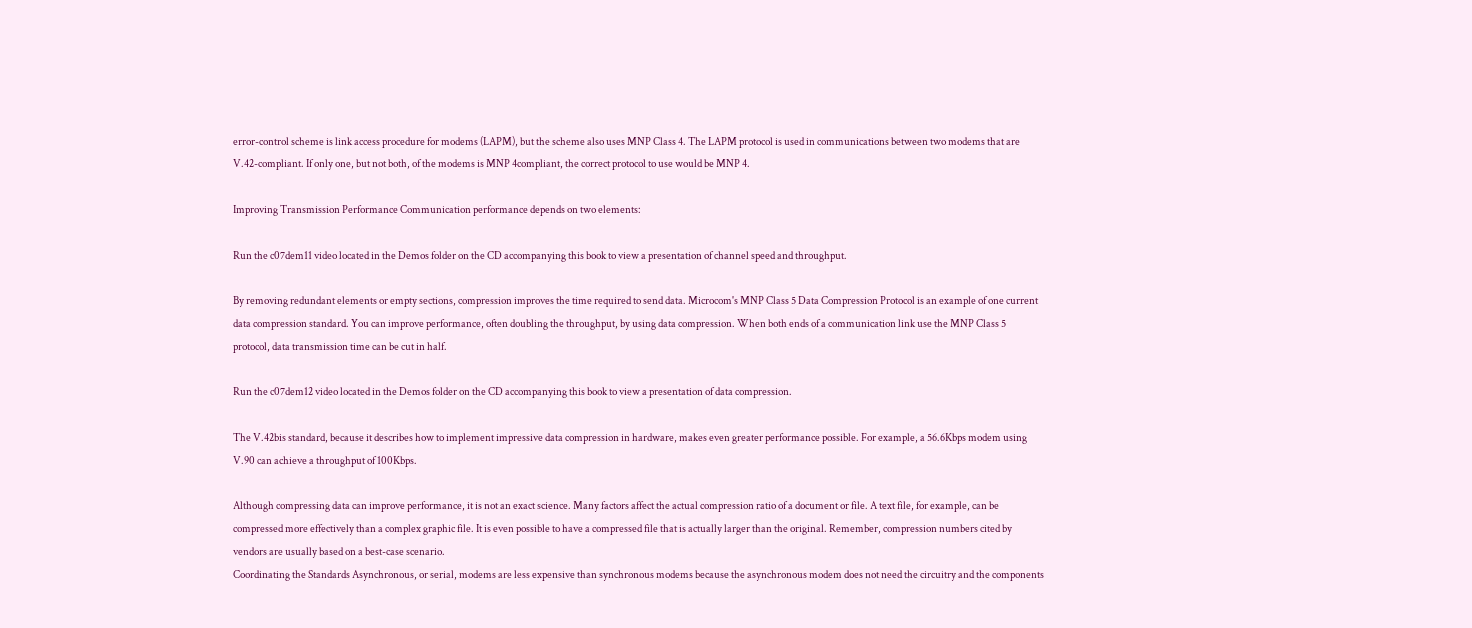error-control scheme is link access procedure for modems (LAPM), but the scheme also uses MNP Class 4. The LAPM protocol is used in communications between two modems that are V.42-compliant. If only one, but not both, of the modems is MNP 4compliant, the correct protocol to use would be MNP 4.

Improving Transmission Performance Communication performance depends on two elements:

Run the c07dem11 video located in the Demos folder on the CD accompanying this book to view a presentation of channel speed and throughput.

By removing redundant elements or empty sections, compression improves the time required to send data. Microcom's MNP Class 5 Data Compression Protocol is an example of one current data compression standard. You can improve performance, often doubling the throughput, by using data compression. When both ends of a communication link use the MNP Class 5 protocol, data transmission time can be cut in half.

Run the c07dem12 video located in the Demos folder on the CD accompanying this book to view a presentation of data compression.

The V.42bis standard, because it describes how to implement impressive data compression in hardware, makes even greater performance possible. For example, a 56.6Kbps modem using V.90 can achieve a throughput of 100Kbps.

Although compressing data can improve performance, it is not an exact science. Many factors affect the actual compression ratio of a document or file. A text file, for example, can be compressed more effectively than a complex graphic file. It is even possible to have a compressed file that is actually larger than the original. Remember, compression numbers cited by vendors are usually based on a best-case scenario.
Coordinating the Standards Asynchronous, or serial, modems are less expensive than synchronous modems because the asynchronous modem does not need the circuitry and the components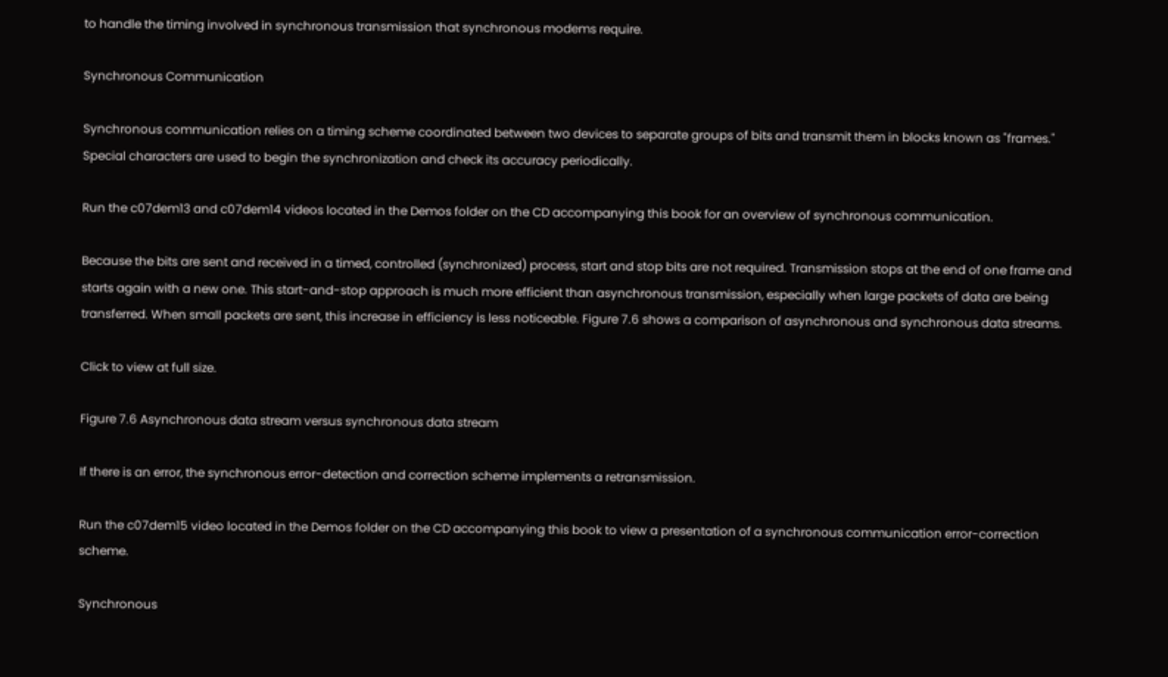to handle the timing involved in synchronous transmission that synchronous modems require.

Synchronous Communication

Synchronous communication relies on a timing scheme coordinated between two devices to separate groups of bits and transmit them in blocks known as "frames." Special characters are used to begin the synchronization and check its accuracy periodically.

Run the c07dem13 and c07dem14 videos located in the Demos folder on the CD accompanying this book for an overview of synchronous communication.

Because the bits are sent and received in a timed, controlled (synchronized) process, start and stop bits are not required. Transmission stops at the end of one frame and starts again with a new one. This start-and-stop approach is much more efficient than asynchronous transmission, especially when large packets of data are being transferred. When small packets are sent, this increase in efficiency is less noticeable. Figure 7.6 shows a comparison of asynchronous and synchronous data streams.

Click to view at full size.

Figure 7.6 Asynchronous data stream versus synchronous data stream

If there is an error, the synchronous error-detection and correction scheme implements a retransmission.

Run the c07dem15 video located in the Demos folder on the CD accompanying this book to view a presentation of a synchronous communication error-correction scheme.

Synchronous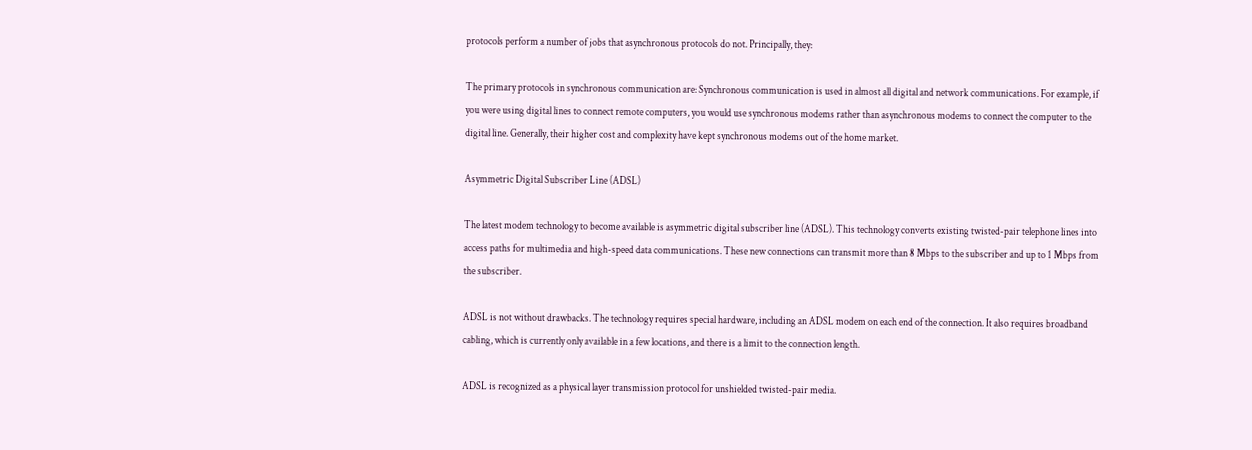protocols perform a number of jobs that asynchronous protocols do not. Principally, they:

The primary protocols in synchronous communication are: Synchronous communication is used in almost all digital and network communications. For example, if you were using digital lines to connect remote computers, you would use synchronous modems rather than asynchronous modems to connect the computer to the digital line. Generally, their higher cost and complexity have kept synchronous modems out of the home market.

Asymmetric Digital Subscriber Line (ADSL)

The latest modem technology to become available is asymmetric digital subscriber line (ADSL). This technology converts existing twisted-pair telephone lines into access paths for multimedia and high-speed data communications. These new connections can transmit more than 8 Mbps to the subscriber and up to 1 Mbps from the subscriber.

ADSL is not without drawbacks. The technology requires special hardware, including an ADSL modem on each end of the connection. It also requires broadband cabling, which is currently only available in a few locations, and there is a limit to the connection length.

ADSL is recognized as a physical layer transmission protocol for unshielded twisted-pair media.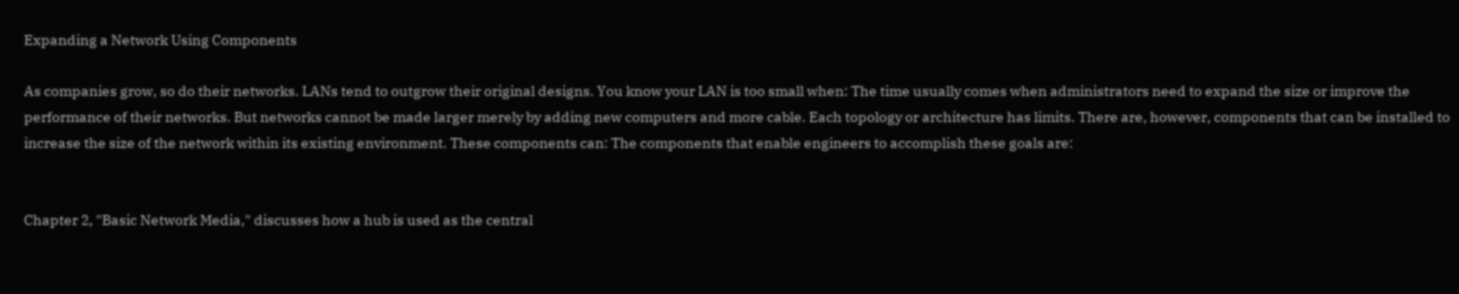Expanding a Network Using Components

As companies grow, so do their networks. LANs tend to outgrow their original designs. You know your LAN is too small when: The time usually comes when administrators need to expand the size or improve the performance of their networks. But networks cannot be made larger merely by adding new computers and more cable. Each topology or architecture has limits. There are, however, components that can be installed to increase the size of the network within its existing environment. These components can: The components that enable engineers to accomplish these goals are:


Chapter 2, "Basic Network Media," discusses how a hub is used as the central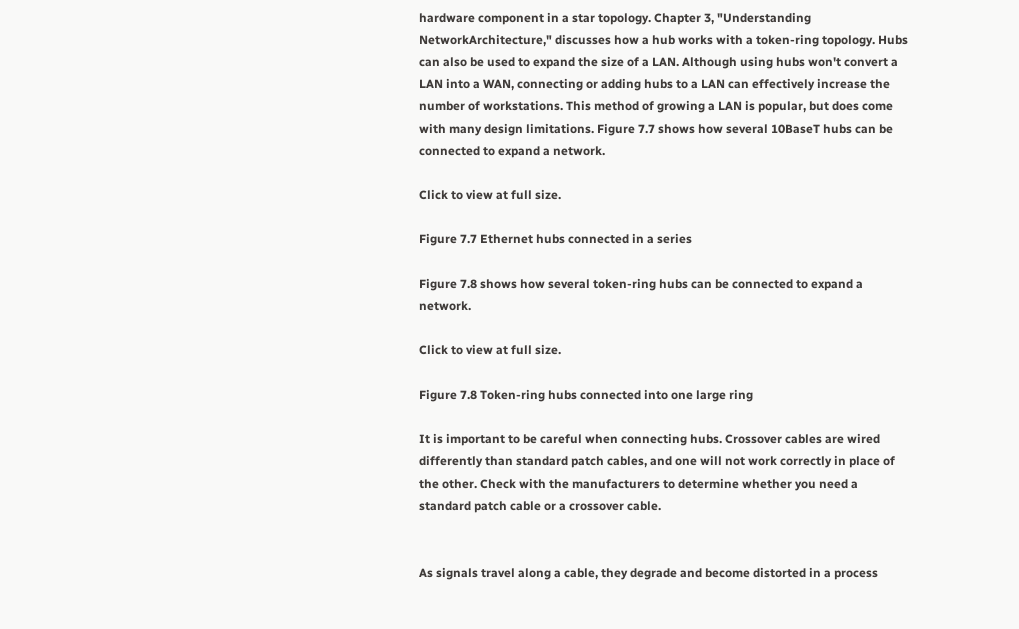hardware component in a star topology. Chapter 3, "Understanding NetworkArchitecture," discusses how a hub works with a token-ring topology. Hubs can also be used to expand the size of a LAN. Although using hubs won't convert a LAN into a WAN, connecting or adding hubs to a LAN can effectively increase the number of workstations. This method of growing a LAN is popular, but does come with many design limitations. Figure 7.7 shows how several 10BaseT hubs can be connected to expand a network.

Click to view at full size.

Figure 7.7 Ethernet hubs connected in a series

Figure 7.8 shows how several token-ring hubs can be connected to expand a network.

Click to view at full size.

Figure 7.8 Token-ring hubs connected into one large ring

It is important to be careful when connecting hubs. Crossover cables are wired differently than standard patch cables, and one will not work correctly in place of the other. Check with the manufacturers to determine whether you need a standard patch cable or a crossover cable.


As signals travel along a cable, they degrade and become distorted in a process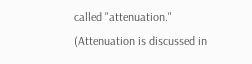called "attenuation." (Attenuation is discussed in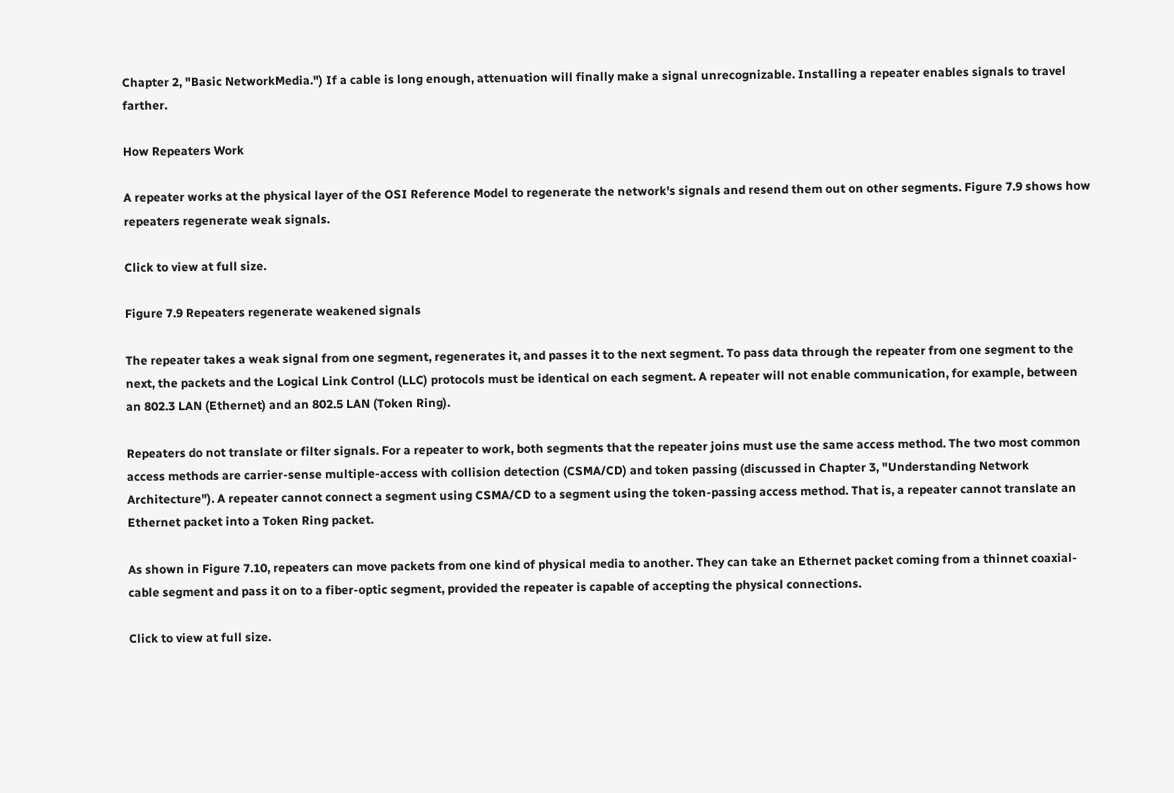Chapter 2, "Basic NetworkMedia.") If a cable is long enough, attenuation will finally make a signal unrecognizable. Installing a repeater enables signals to travel farther.

How Repeaters Work

A repeater works at the physical layer of the OSI Reference Model to regenerate the network's signals and resend them out on other segments. Figure 7.9 shows how repeaters regenerate weak signals.

Click to view at full size.

Figure 7.9 Repeaters regenerate weakened signals

The repeater takes a weak signal from one segment, regenerates it, and passes it to the next segment. To pass data through the repeater from one segment to the next, the packets and the Logical Link Control (LLC) protocols must be identical on each segment. A repeater will not enable communication, for example, between an 802.3 LAN (Ethernet) and an 802.5 LAN (Token Ring).

Repeaters do not translate or filter signals. For a repeater to work, both segments that the repeater joins must use the same access method. The two most common access methods are carrier-sense multiple-access with collision detection (CSMA/CD) and token passing (discussed in Chapter 3, "Understanding Network Architecture"). A repeater cannot connect a segment using CSMA/CD to a segment using the token-passing access method. That is, a repeater cannot translate an Ethernet packet into a Token Ring packet.

As shown in Figure 7.10, repeaters can move packets from one kind of physical media to another. They can take an Ethernet packet coming from a thinnet coaxial-cable segment and pass it on to a fiber-optic segment, provided the repeater is capable of accepting the physical connections.

Click to view at full size.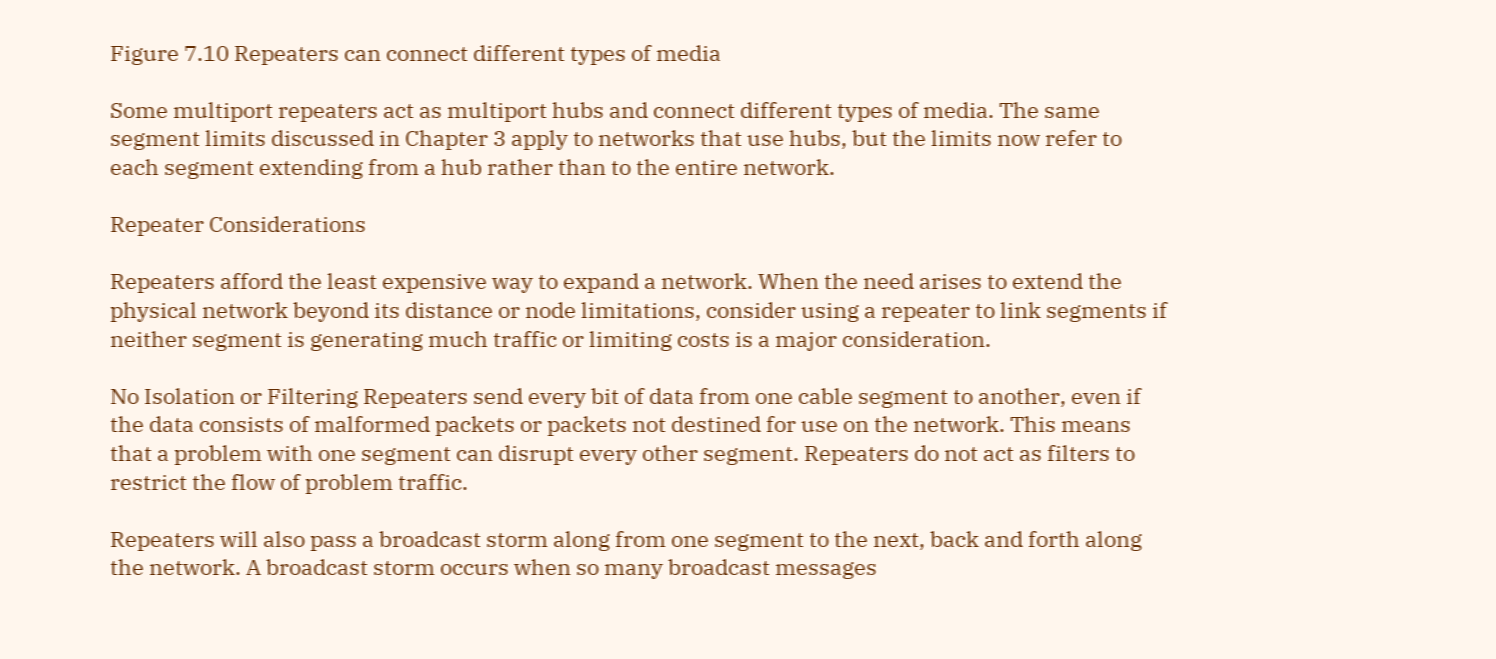Figure 7.10 Repeaters can connect different types of media

Some multiport repeaters act as multiport hubs and connect different types of media. The same segment limits discussed in Chapter 3 apply to networks that use hubs, but the limits now refer to each segment extending from a hub rather than to the entire network.

Repeater Considerations

Repeaters afford the least expensive way to expand a network. When the need arises to extend the physical network beyond its distance or node limitations, consider using a repeater to link segments if neither segment is generating much traffic or limiting costs is a major consideration.

No Isolation or Filtering Repeaters send every bit of data from one cable segment to another, even if the data consists of malformed packets or packets not destined for use on the network. This means that a problem with one segment can disrupt every other segment. Repeaters do not act as filters to restrict the flow of problem traffic.

Repeaters will also pass a broadcast storm along from one segment to the next, back and forth along the network. A broadcast storm occurs when so many broadcast messages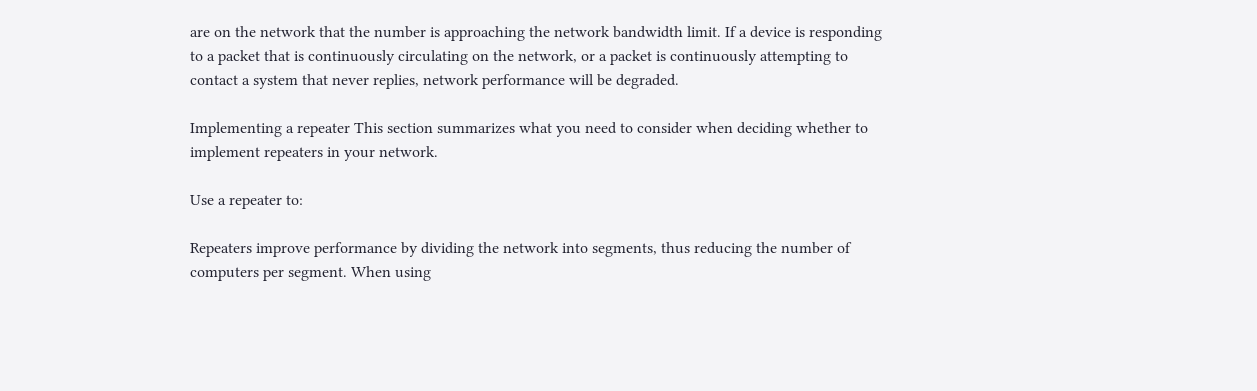are on the network that the number is approaching the network bandwidth limit. If a device is responding to a packet that is continuously circulating on the network, or a packet is continuously attempting to contact a system that never replies, network performance will be degraded.

Implementing a repeater This section summarizes what you need to consider when deciding whether to implement repeaters in your network.

Use a repeater to:

Repeaters improve performance by dividing the network into segments, thus reducing the number of computers per segment. When using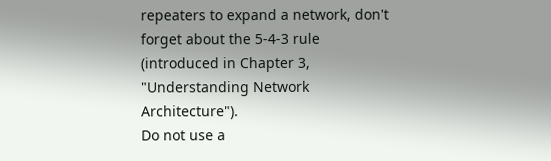repeaters to expand a network, don't forget about the 5-4-3 rule (introduced in Chapter 3, "Understanding Network Architecture").
Do not use a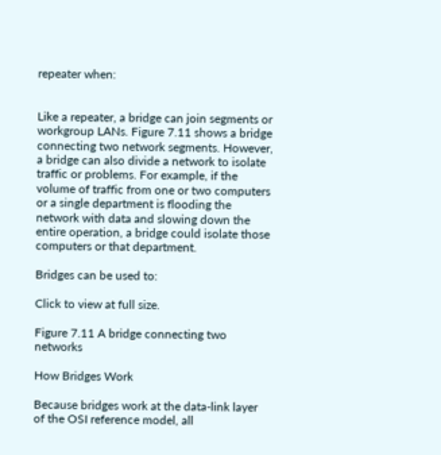repeater when:


Like a repeater, a bridge can join segments or workgroup LANs. Figure 7.11 shows a bridge connecting two network segments. However, a bridge can also divide a network to isolate traffic or problems. For example, if the volume of traffic from one or two computers or a single department is flooding the network with data and slowing down the entire operation, a bridge could isolate those computers or that department.

Bridges can be used to:

Click to view at full size.

Figure 7.11 A bridge connecting two networks

How Bridges Work

Because bridges work at the data-link layer of the OSI reference model, all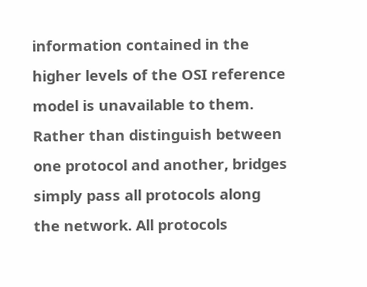information contained in the higher levels of the OSI reference model is unavailable to them. Rather than distinguish between one protocol and another, bridges simply pass all protocols along the network. All protocols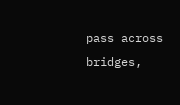pass across bridges,